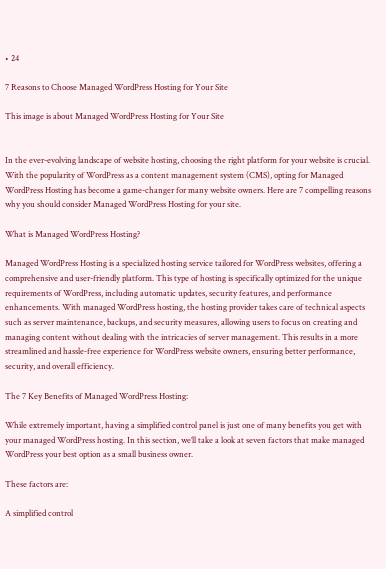• 24

7 Reasons to Choose Managed WordPress Hosting for Your Site

This image is about Managed WordPress Hosting for Your Site


In the ever-evolving landscape of website hosting, choosing the right platform for your website is crucial. With the popularity of WordPress as a content management system (CMS), opting for Managed WordPress Hosting has become a game-changer for many website owners. Here are 7 compelling reasons why you should consider Managed WordPress Hosting for your site.

What is Managed WordPress Hosting?

Managed WordPress Hosting is a specialized hosting service tailored for WordPress websites, offering a comprehensive and user-friendly platform. This type of hosting is specifically optimized for the unique requirements of WordPress, including automatic updates, security features, and performance enhancements. With managed WordPress hosting, the hosting provider takes care of technical aspects such as server maintenance, backups, and security measures, allowing users to focus on creating and managing content without dealing with the intricacies of server management. This results in a more streamlined and hassle-free experience for WordPress website owners, ensuring better performance, security, and overall efficiency.

The 7 Key Benefits of Managed WordPress Hosting:

While extremely important, having a simplified control panel is just one of many benefits you get with your managed WordPress hosting. In this section, we’ll take a look at seven factors that make managed WordPress your best option as a small business owner.

These factors are:

A simplified control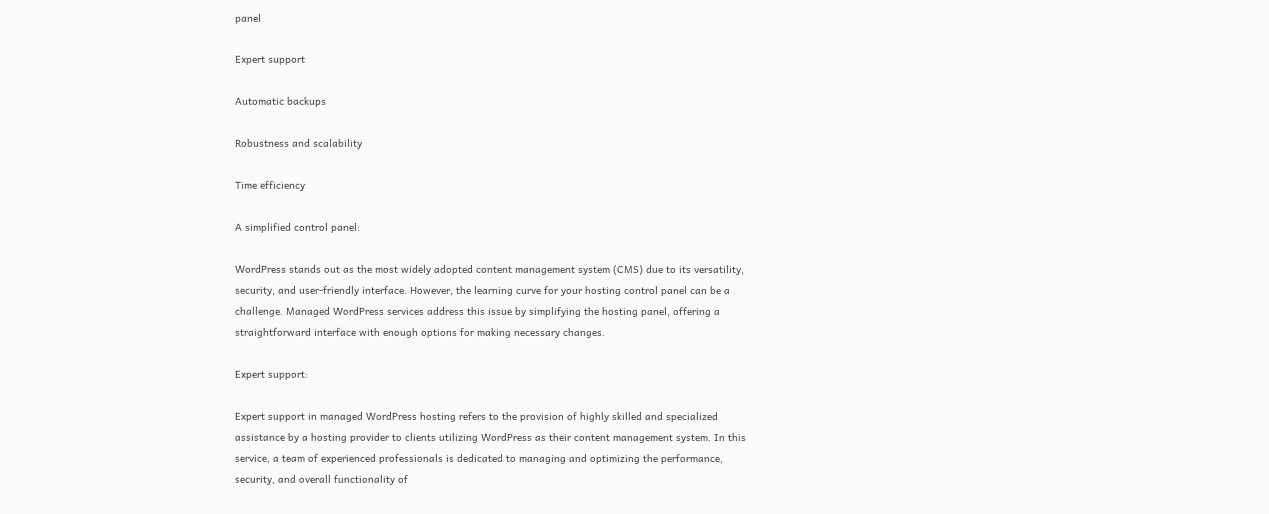panel

Expert support

Automatic backups

Robustness and scalability

Time efficiency

A simplified control panel:

WordPress stands out as the most widely adopted content management system (CMS) due to its versatility, security, and user-friendly interface. However, the learning curve for your hosting control panel can be a challenge. Managed WordPress services address this issue by simplifying the hosting panel, offering a straightforward interface with enough options for making necessary changes.

Expert support:

Expert support in managed WordPress hosting refers to the provision of highly skilled and specialized assistance by a hosting provider to clients utilizing WordPress as their content management system. In this service, a team of experienced professionals is dedicated to managing and optimizing the performance, security, and overall functionality of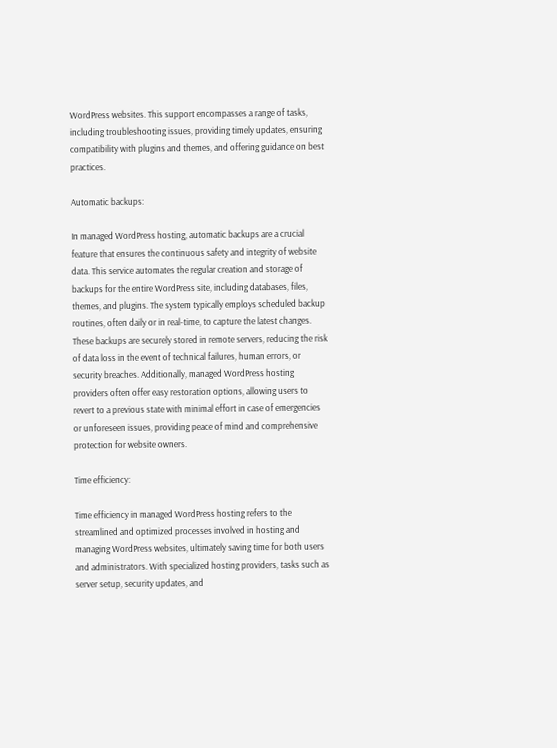WordPress websites. This support encompasses a range of tasks, including troubleshooting issues, providing timely updates, ensuring compatibility with plugins and themes, and offering guidance on best practices.

Automatic backups:

In managed WordPress hosting, automatic backups are a crucial feature that ensures the continuous safety and integrity of website data. This service automates the regular creation and storage of backups for the entire WordPress site, including databases, files, themes, and plugins. The system typically employs scheduled backup routines, often daily or in real-time, to capture the latest changes. These backups are securely stored in remote servers, reducing the risk of data loss in the event of technical failures, human errors, or security breaches. Additionally, managed WordPress hosting providers often offer easy restoration options, allowing users to revert to a previous state with minimal effort in case of emergencies or unforeseen issues, providing peace of mind and comprehensive protection for website owners.

Time efficiency:

Time efficiency in managed WordPress hosting refers to the streamlined and optimized processes involved in hosting and managing WordPress websites, ultimately saving time for both users and administrators. With specialized hosting providers, tasks such as server setup, security updates, and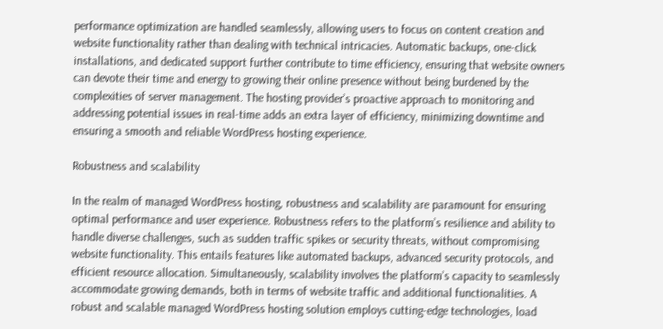performance optimization are handled seamlessly, allowing users to focus on content creation and website functionality rather than dealing with technical intricacies. Automatic backups, one-click installations, and dedicated support further contribute to time efficiency, ensuring that website owners can devote their time and energy to growing their online presence without being burdened by the complexities of server management. The hosting provider’s proactive approach to monitoring and addressing potential issues in real-time adds an extra layer of efficiency, minimizing downtime and ensuring a smooth and reliable WordPress hosting experience.

Robustness and scalability

In the realm of managed WordPress hosting, robustness and scalability are paramount for ensuring optimal performance and user experience. Robustness refers to the platform’s resilience and ability to handle diverse challenges, such as sudden traffic spikes or security threats, without compromising website functionality. This entails features like automated backups, advanced security protocols, and efficient resource allocation. Simultaneously, scalability involves the platform’s capacity to seamlessly accommodate growing demands, both in terms of website traffic and additional functionalities. A robust and scalable managed WordPress hosting solution employs cutting-edge technologies, load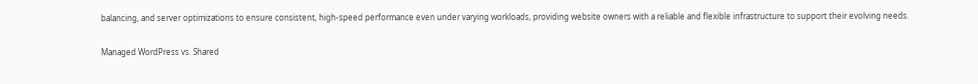balancing, and server optimizations to ensure consistent, high-speed performance even under varying workloads, providing website owners with a reliable and flexible infrastructure to support their evolving needs.

Managed WordPress vs. Shared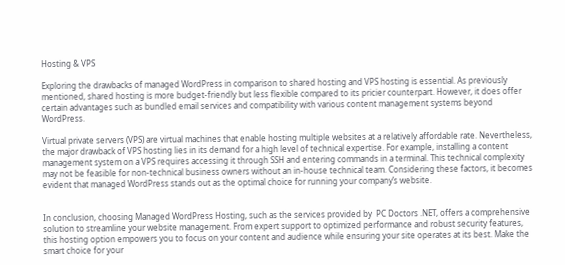Hosting & VPS

Exploring the drawbacks of managed WordPress in comparison to shared hosting and VPS hosting is essential. As previously mentioned, shared hosting is more budget-friendly but less flexible compared to its pricier counterpart. However, it does offer certain advantages such as bundled email services and compatibility with various content management systems beyond WordPress.

Virtual private servers (VPS) are virtual machines that enable hosting multiple websites at a relatively affordable rate. Nevertheless, the major drawback of VPS hosting lies in its demand for a high level of technical expertise. For example, installing a content management system on a VPS requires accessing it through SSH and entering commands in a terminal. This technical complexity may not be feasible for non-technical business owners without an in-house technical team. Considering these factors, it becomes evident that managed WordPress stands out as the optimal choice for running your company’s website.


In conclusion, choosing Managed WordPress Hosting, such as the services provided by  PC Doctors .NET, offers a comprehensive solution to streamline your website management. From expert support to optimized performance and robust security features, this hosting option empowers you to focus on your content and audience while ensuring your site operates at its best. Make the smart choice for your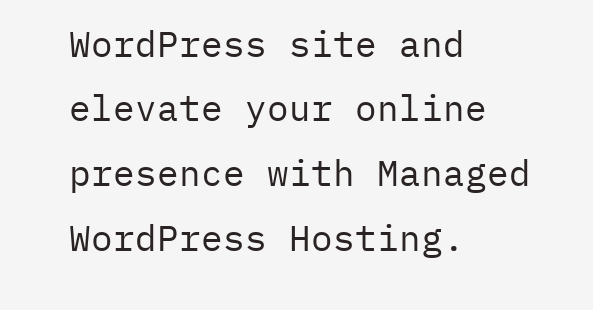WordPress site and elevate your online presence with Managed WordPress Hosting.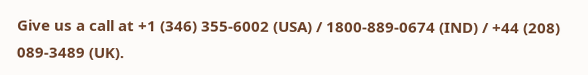Give us a call at +1 (346) 355-6002 (USA) / 1800-889-0674 (IND) / +44 (208) 089-3489 (UK).